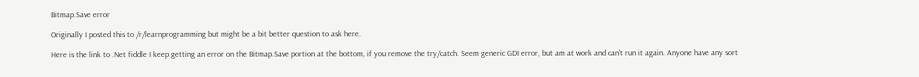Bitmap.Save error

Originally I posted this to /r/learnprogramming but might be a bit better question to ask here.

Here is the link to .Net fiddle I keep getting an error on the Bitmap.Save portion at the bottom, if you remove the try/catch. Seem generic GDI error, but am at work and can't run it again. Anyone have any sort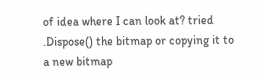of idea where I can look at? tried .Dispose() the bitmap or copying it to a new bitmap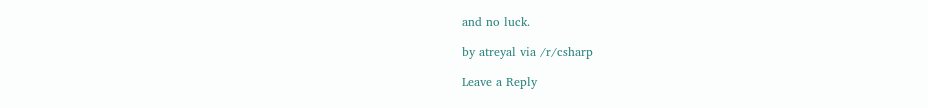and no luck.

by atreyal via /r/csharp

Leave a Reply